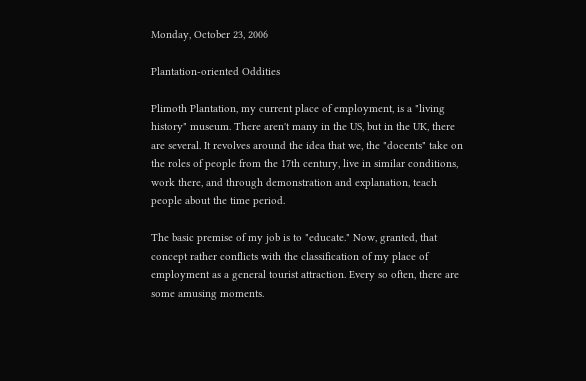Monday, October 23, 2006

Plantation-oriented Oddities

Plimoth Plantation, my current place of employment, is a "living history" museum. There aren't many in the US, but in the UK, there are several. It revolves around the idea that we, the "docents" take on the roles of people from the 17th century, live in similar conditions, work there, and through demonstration and explanation, teach people about the time period.

The basic premise of my job is to "educate." Now, granted, that concept rather conflicts with the classification of my place of employment as a general tourist attraction. Every so often, there are some amusing moments.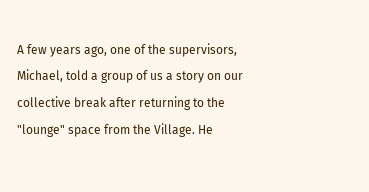A few years ago, one of the supervisors, Michael, told a group of us a story on our collective break after returning to the "lounge" space from the Village. He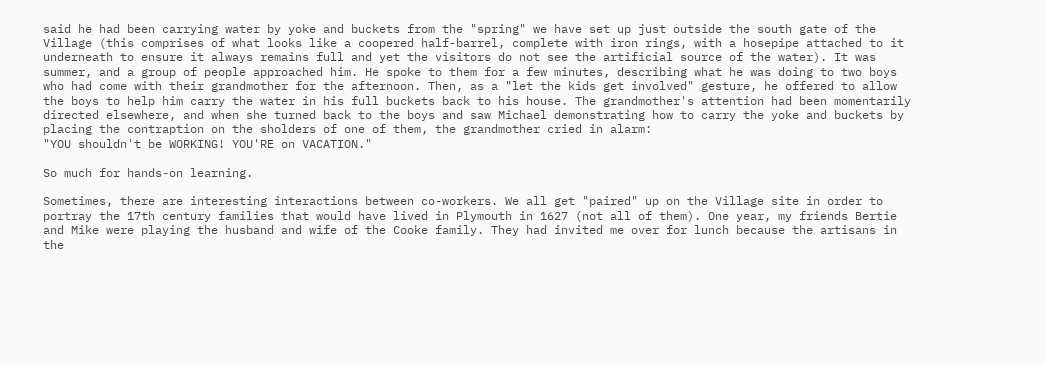said he had been carrying water by yoke and buckets from the "spring" we have set up just outside the south gate of the Village (this comprises of what looks like a coopered half-barrel, complete with iron rings, with a hosepipe attached to it underneath to ensure it always remains full and yet the visitors do not see the artificial source of the water). It was summer, and a group of people approached him. He spoke to them for a few minutes, describing what he was doing to two boys who had come with their grandmother for the afternoon. Then, as a "let the kids get involved" gesture, he offered to allow the boys to help him carry the water in his full buckets back to his house. The grandmother's attention had been momentarily directed elsewhere, and when she turned back to the boys and saw Michael demonstrating how to carry the yoke and buckets by placing the contraption on the sholders of one of them, the grandmother cried in alarm:
"YOU shouldn't be WORKING! YOU'RE on VACATION."

So much for hands-on learning.

Sometimes, there are interesting interactions between co-workers. We all get "paired" up on the Village site in order to portray the 17th century families that would have lived in Plymouth in 1627 (not all of them). One year, my friends Bertie and Mike were playing the husband and wife of the Cooke family. They had invited me over for lunch because the artisans in the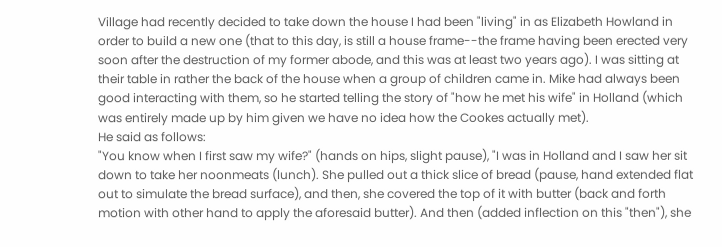Village had recently decided to take down the house I had been "living" in as Elizabeth Howland in order to build a new one (that to this day, is still a house frame--the frame having been erected very soon after the destruction of my former abode, and this was at least two years ago). I was sitting at their table in rather the back of the house when a group of children came in. Mike had always been good interacting with them, so he started telling the story of "how he met his wife" in Holland (which was entirely made up by him given we have no idea how the Cookes actually met).
He said as follows:
"You know when I first saw my wife?" (hands on hips, slight pause), "I was in Holland and I saw her sit down to take her noonmeats (lunch). She pulled out a thick slice of bread (pause, hand extended flat out to simulate the bread surface), and then, she covered the top of it with butter (back and forth motion with other hand to apply the aforesaid butter). And then (added inflection on this "then"), she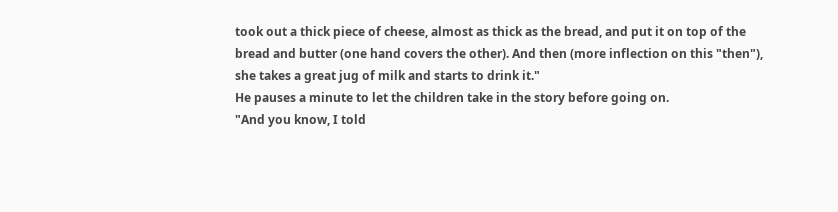took out a thick piece of cheese, almost as thick as the bread, and put it on top of the bread and butter (one hand covers the other). And then (more inflection on this "then"), she takes a great jug of milk and starts to drink it."
He pauses a minute to let the children take in the story before going on.
"And you know, I told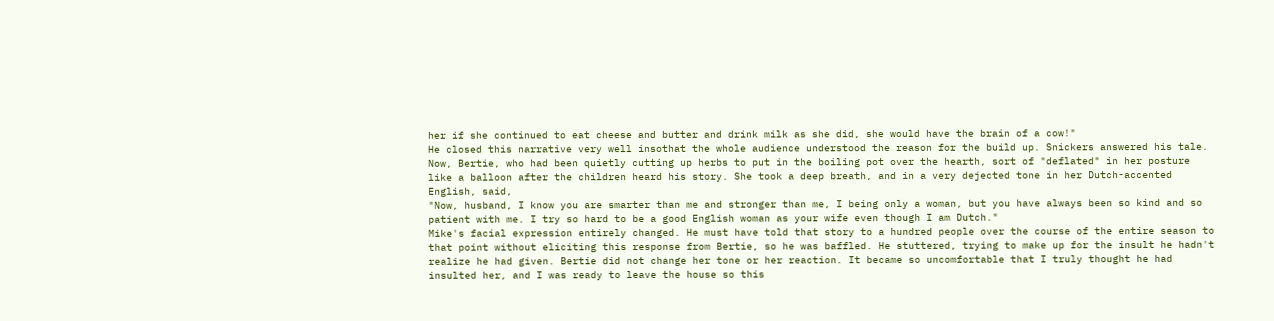her if she continued to eat cheese and butter and drink milk as she did, she would have the brain of a cow!"
He closed this narrative very well insothat the whole audience understood the reason for the build up. Snickers answered his tale.
Now, Bertie, who had been quietly cutting up herbs to put in the boiling pot over the hearth, sort of "deflated" in her posture like a balloon after the children heard his story. She took a deep breath, and in a very dejected tone in her Dutch-accented English, said,
"Now, husband, I know you are smarter than me and stronger than me, I being only a woman, but you have always been so kind and so patient with me. I try so hard to be a good English woman as your wife even though I am Dutch."
Mike's facial expression entirely changed. He must have told that story to a hundred people over the course of the entire season to that point without eliciting this response from Bertie, so he was baffled. He stuttered, trying to make up for the insult he hadn't realize he had given. Bertie did not change her tone or her reaction. It became so uncomfortable that I truly thought he had insulted her, and I was ready to leave the house so this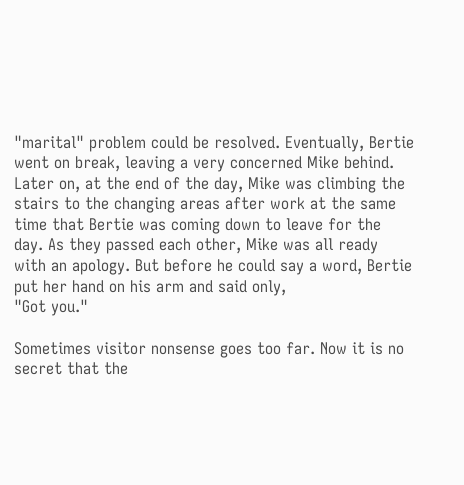"marital" problem could be resolved. Eventually, Bertie went on break, leaving a very concerned Mike behind.
Later on, at the end of the day, Mike was climbing the stairs to the changing areas after work at the same time that Bertie was coming down to leave for the day. As they passed each other, Mike was all ready with an apology. But before he could say a word, Bertie put her hand on his arm and said only,
"Got you."

Sometimes visitor nonsense goes too far. Now it is no secret that the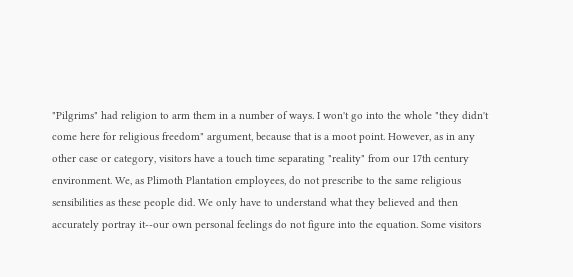"Pilgrims" had religion to arm them in a number of ways. I won't go into the whole "they didn't come here for religious freedom" argument, because that is a moot point. However, as in any other case or category, visitors have a touch time separating "reality" from our 17th century environment. We, as Plimoth Plantation employees, do not prescribe to the same religious sensibilities as these people did. We only have to understand what they believed and then accurately portray it--our own personal feelings do not figure into the equation. Some visitors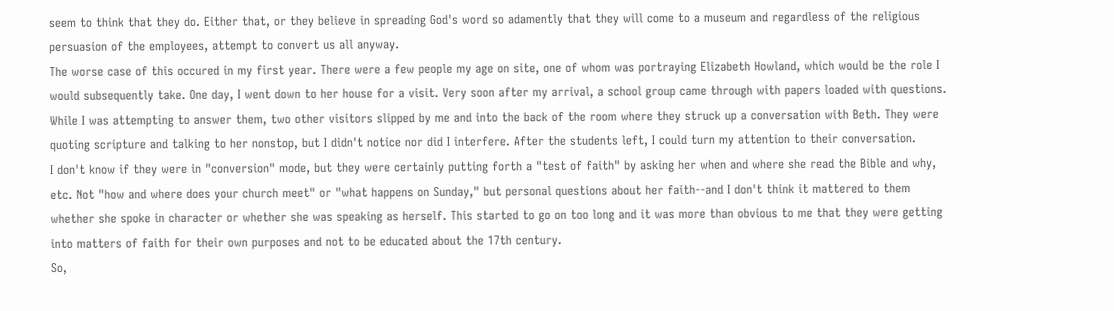seem to think that they do. Either that, or they believe in spreading God's word so adamently that they will come to a museum and regardless of the religious persuasion of the employees, attempt to convert us all anyway.
The worse case of this occured in my first year. There were a few people my age on site, one of whom was portraying Elizabeth Howland, which would be the role I would subsequently take. One day, I went down to her house for a visit. Very soon after my arrival, a school group came through with papers loaded with questions. While I was attempting to answer them, two other visitors slipped by me and into the back of the room where they struck up a conversation with Beth. They were quoting scripture and talking to her nonstop, but I didn't notice nor did I interfere. After the students left, I could turn my attention to their conversation.
I don't know if they were in "conversion" mode, but they were certainly putting forth a "test of faith" by asking her when and where she read the Bible and why, etc. Not "how and where does your church meet" or "what happens on Sunday," but personal questions about her faith--and I don't think it mattered to them whether she spoke in character or whether she was speaking as herself. This started to go on too long and it was more than obvious to me that they were getting into matters of faith for their own purposes and not to be educated about the 17th century.
So,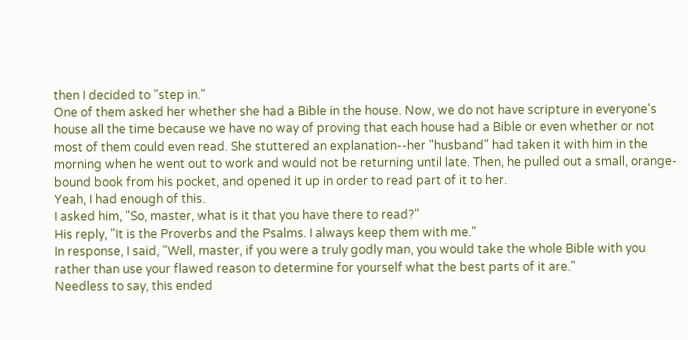then I decided to "step in."
One of them asked her whether she had a Bible in the house. Now, we do not have scripture in everyone's house all the time because we have no way of proving that each house had a Bible or even whether or not most of them could even read. She stuttered an explanation--her "husband" had taken it with him in the morning when he went out to work and would not be returning until late. Then, he pulled out a small, orange-bound book from his pocket, and opened it up in order to read part of it to her.
Yeah, I had enough of this.
I asked him, "So, master, what is it that you have there to read?"
His reply, "It is the Proverbs and the Psalms. I always keep them with me."
In response, I said, "Well, master, if you were a truly godly man, you would take the whole Bible with you rather than use your flawed reason to determine for yourself what the best parts of it are."
Needless to say, this ended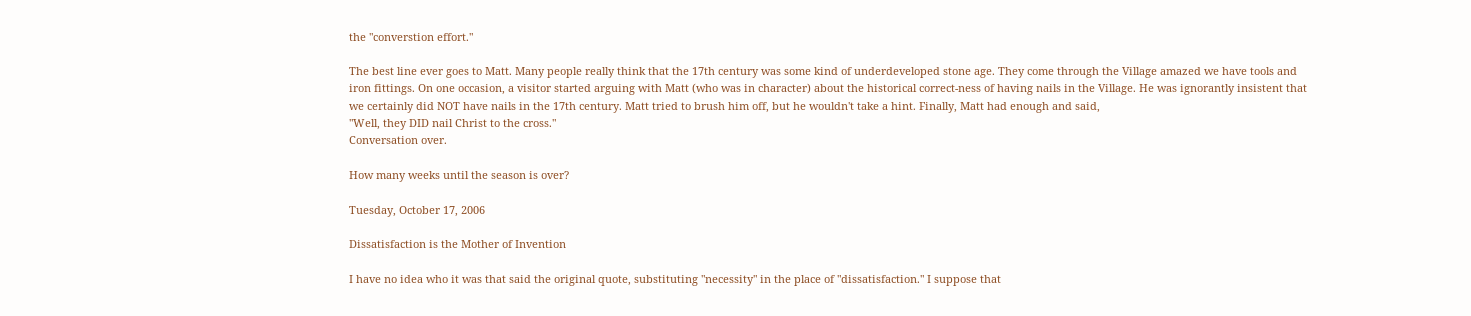the "converstion effort."

The best line ever goes to Matt. Many people really think that the 17th century was some kind of underdeveloped stone age. They come through the Village amazed we have tools and iron fittings. On one occasion, a visitor started arguing with Matt (who was in character) about the historical correct-ness of having nails in the Village. He was ignorantly insistent that we certainly did NOT have nails in the 17th century. Matt tried to brush him off, but he wouldn't take a hint. Finally, Matt had enough and said,
"Well, they DID nail Christ to the cross."
Conversation over.

How many weeks until the season is over?

Tuesday, October 17, 2006

Dissatisfaction is the Mother of Invention

I have no idea who it was that said the original quote, substituting "necessity" in the place of "dissatisfaction." I suppose that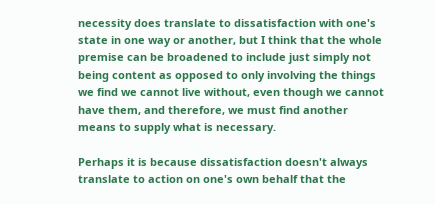necessity does translate to dissatisfaction with one's state in one way or another, but I think that the whole premise can be broadened to include just simply not being content as opposed to only involving the things we find we cannot live without, even though we cannot have them, and therefore, we must find another means to supply what is necessary.

Perhaps it is because dissatisfaction doesn't always translate to action on one's own behalf that the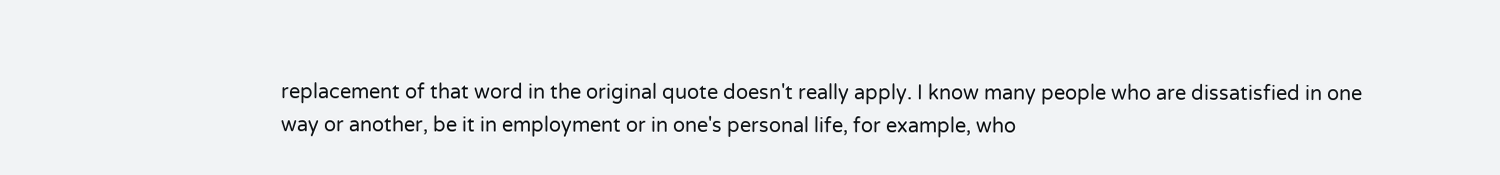replacement of that word in the original quote doesn't really apply. I know many people who are dissatisfied in one way or another, be it in employment or in one's personal life, for example, who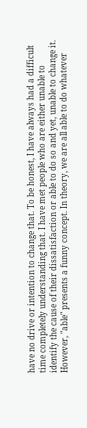have no drive or intention to change that. To be honest, I have always had a difficult time completely understanding that. I have met people who are either unable to identify the cause of their dissatisfaction or able to do so and yet, unable to change it. However, "able" presents a funny concept. In theory, we are all able to do whatever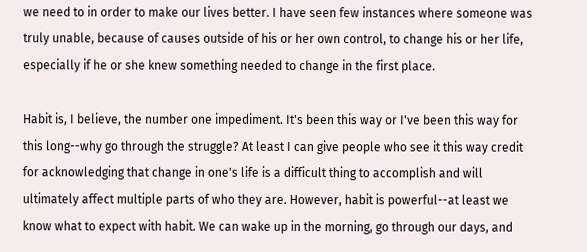we need to in order to make our lives better. I have seen few instances where someone was truly unable, because of causes outside of his or her own control, to change his or her life, especially if he or she knew something needed to change in the first place.

Habit is, I believe, the number one impediment. It's been this way or I've been this way for this long--why go through the struggle? At least I can give people who see it this way credit for acknowledging that change in one's life is a difficult thing to accomplish and will ultimately affect multiple parts of who they are. However, habit is powerful--at least we know what to expect with habit. We can wake up in the morning, go through our days, and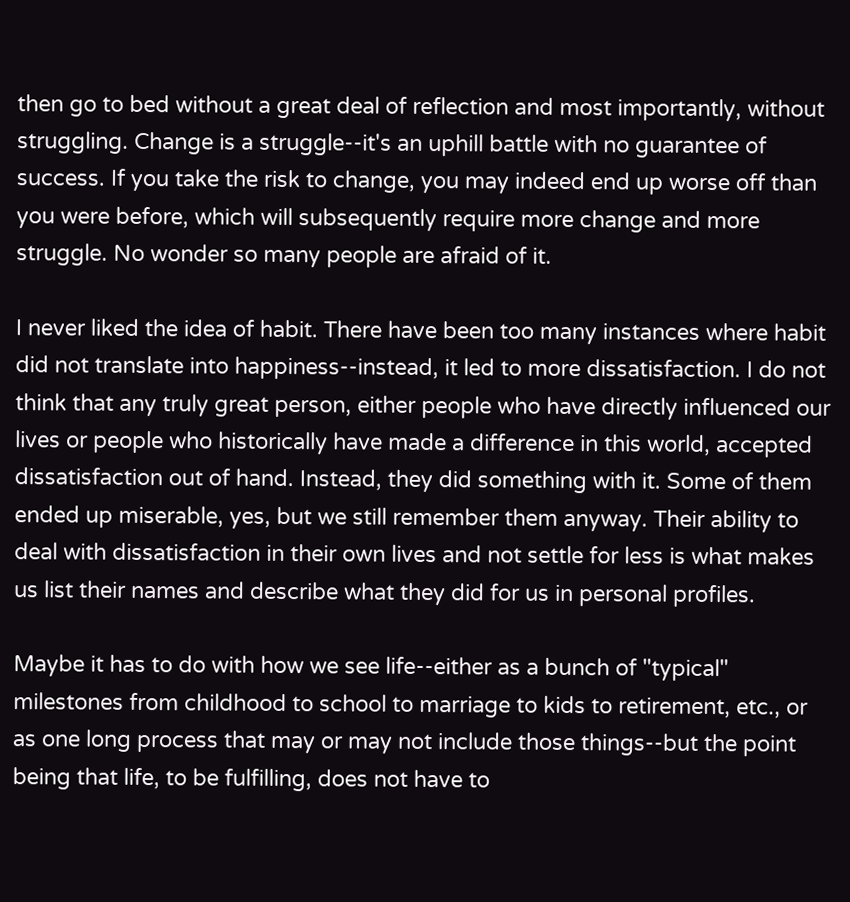then go to bed without a great deal of reflection and most importantly, without struggling. Change is a struggle--it's an uphill battle with no guarantee of success. If you take the risk to change, you may indeed end up worse off than you were before, which will subsequently require more change and more struggle. No wonder so many people are afraid of it.

I never liked the idea of habit. There have been too many instances where habit did not translate into happiness--instead, it led to more dissatisfaction. I do not think that any truly great person, either people who have directly influenced our lives or people who historically have made a difference in this world, accepted dissatisfaction out of hand. Instead, they did something with it. Some of them ended up miserable, yes, but we still remember them anyway. Their ability to deal with dissatisfaction in their own lives and not settle for less is what makes us list their names and describe what they did for us in personal profiles.

Maybe it has to do with how we see life--either as a bunch of "typical" milestones from childhood to school to marriage to kids to retirement, etc., or as one long process that may or may not include those things--but the point being that life, to be fulfilling, does not have to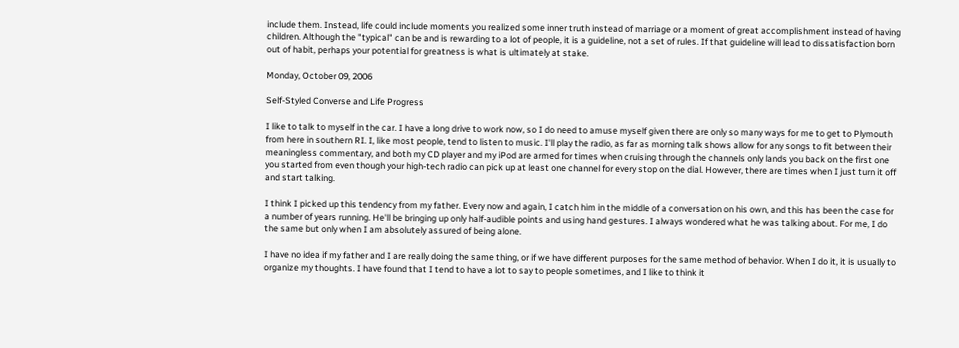include them. Instead, life could include moments you realized some inner truth instead of marriage or a moment of great accomplishment instead of having children. Although the "typical" can be and is rewarding to a lot of people, it is a guideline, not a set of rules. If that guideline will lead to dissatisfaction born out of habit, perhaps your potential for greatness is what is ultimately at stake.

Monday, October 09, 2006

Self-Styled Converse and Life Progress

I like to talk to myself in the car. I have a long drive to work now, so I do need to amuse myself given there are only so many ways for me to get to Plymouth from here in southern RI. I, like most people, tend to listen to music. I'll play the radio, as far as morning talk shows allow for any songs to fit between their meaningless commentary, and both my CD player and my iPod are armed for times when cruising through the channels only lands you back on the first one you started from even though your high-tech radio can pick up at least one channel for every stop on the dial. However, there are times when I just turn it off and start talking.

I think I picked up this tendency from my father. Every now and again, I catch him in the middle of a conversation on his own, and this has been the case for a number of years running. He'll be bringing up only half-audible points and using hand gestures. I always wondered what he was talking about. For me, I do the same but only when I am absolutely assured of being alone.

I have no idea if my father and I are really doing the same thing, or if we have different purposes for the same method of behavior. When I do it, it is usually to organize my thoughts. I have found that I tend to have a lot to say to people sometimes, and I like to think it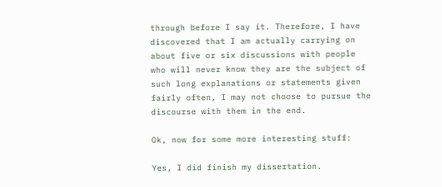through before I say it. Therefore, I have discovered that I am actually carrying on about five or six discussions with people who will never know they are the subject of such long explanations or statements given fairly often, I may not choose to pursue the discourse with them in the end.

Ok, now for some more interesting stuff:

Yes, I did finish my dissertation.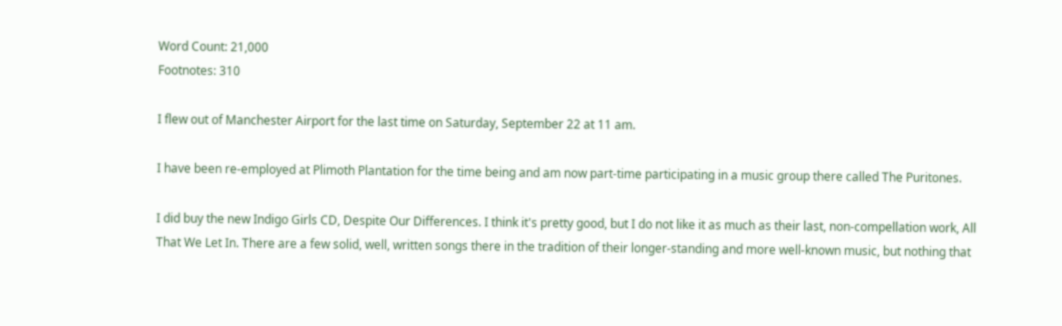Word Count: 21,000
Footnotes: 310

I flew out of Manchester Airport for the last time on Saturday, September 22 at 11 am.

I have been re-employed at Plimoth Plantation for the time being and am now part-time participating in a music group there called The Puritones.

I did buy the new Indigo Girls CD, Despite Our Differences. I think it's pretty good, but I do not like it as much as their last, non-compellation work, All That We Let In. There are a few solid, well, written songs there in the tradition of their longer-standing and more well-known music, but nothing that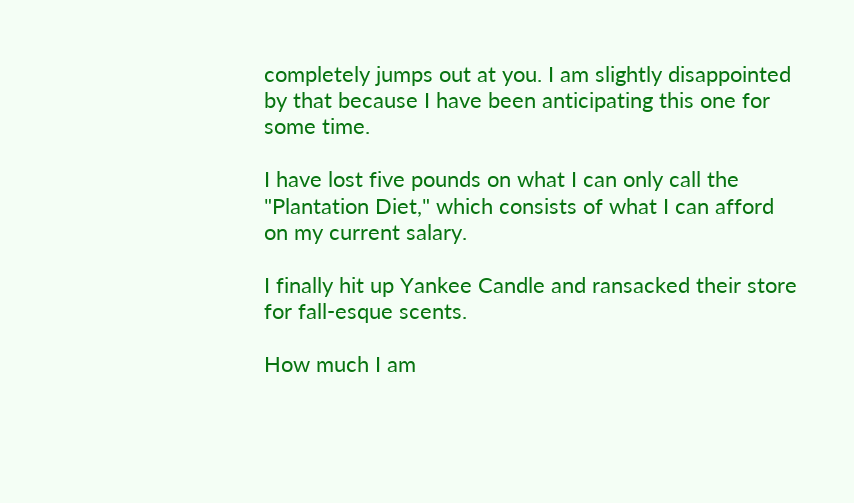completely jumps out at you. I am slightly disappointed by that because I have been anticipating this one for some time.

I have lost five pounds on what I can only call the "Plantation Diet," which consists of what I can afford on my current salary.

I finally hit up Yankee Candle and ransacked their store for fall-esque scents.

How much I am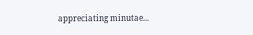appreciating minutae...